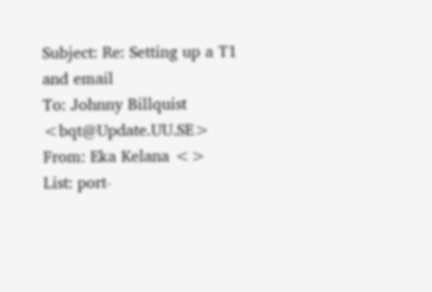Subject: Re: Setting up a T1 and email
To: Johnny Billquist <bqt@Update.UU.SE>
From: Eka Kelana <>
List: port-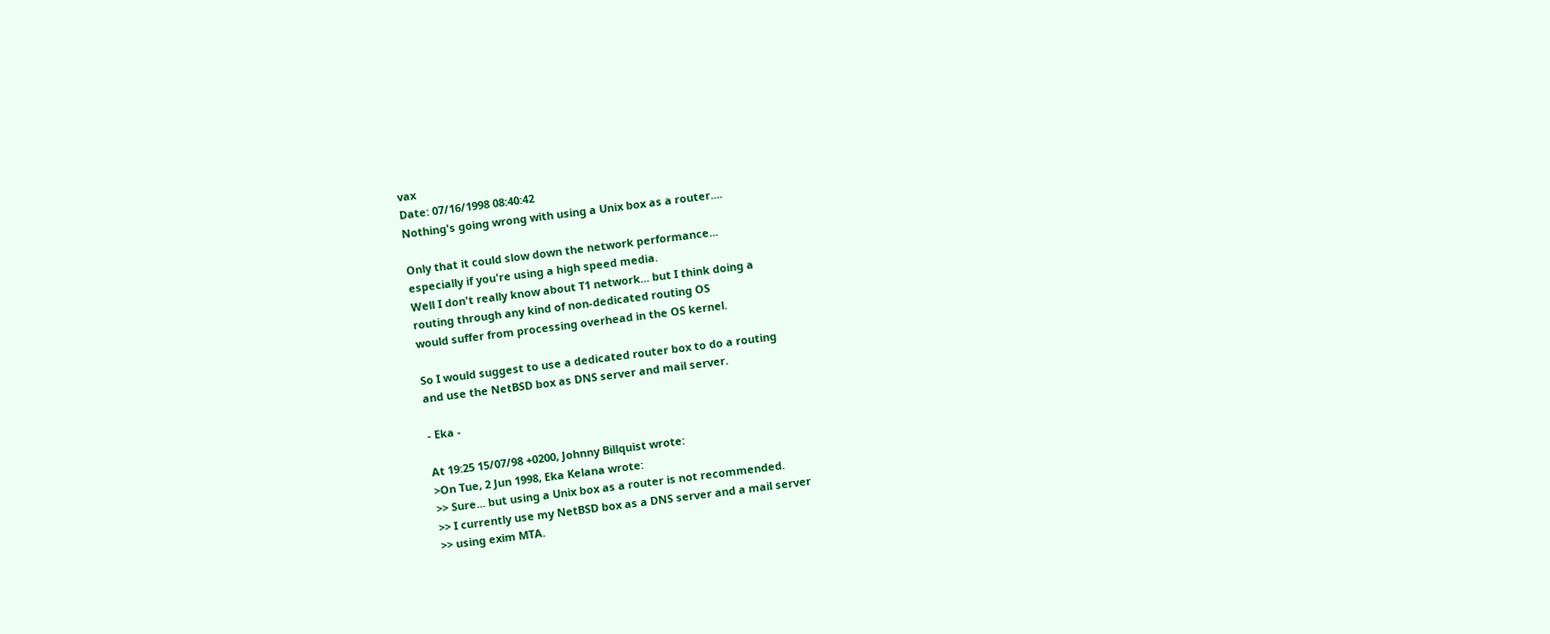vax
Date: 07/16/1998 08:40:42
Nothing's going wrong with using a Unix box as a router....

Only that it could slow down the network performance...
especially if you're using a high speed media.
Well I don't really know about T1 network... but I think doing a
routing through any kind of non-dedicated routing OS
would suffer from processing overhead in the OS kernel.

So I would suggest to use a dedicated router box to do a routing
and use the NetBSD box as DNS server and mail server.

- Eka -

At 19:25 15/07/98 +0200, Johnny Billquist wrote:
>On Tue, 2 Jun 1998, Eka Kelana wrote:
>> Sure... but using a Unix box as a router is not recommended.
>> I currently use my NetBSD box as a DNS server and a mail server
>> using exim MTA.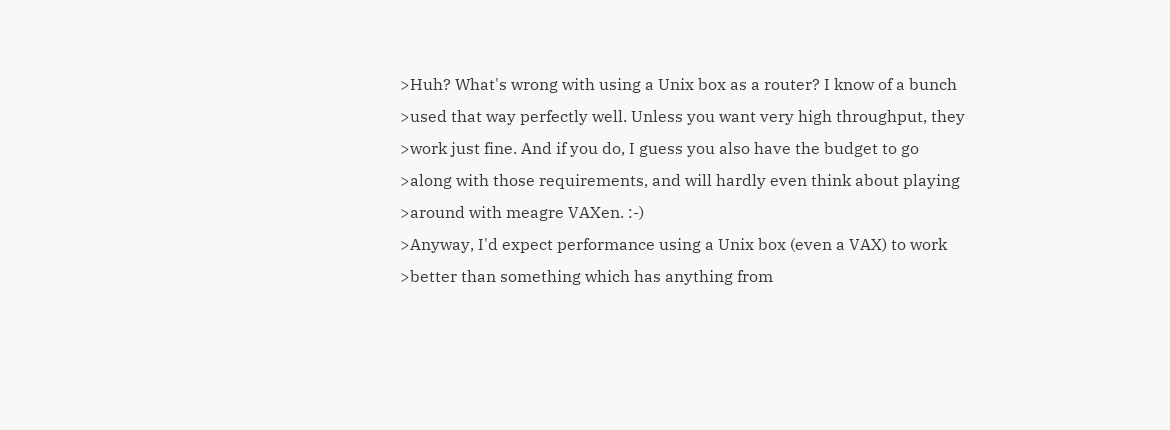>Huh? What's wrong with using a Unix box as a router? I know of a bunch
>used that way perfectly well. Unless you want very high throughput, they
>work just fine. And if you do, I guess you also have the budget to go
>along with those requirements, and will hardly even think about playing
>around with meagre VAXen. :-)
>Anyway, I'd expect performance using a Unix box (even a VAX) to work
>better than something which has anything from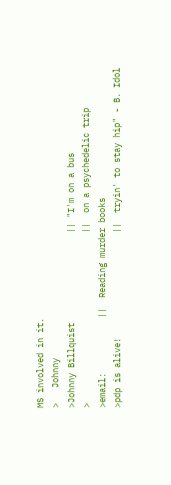MS involved in it.
>   Johnny
>Johnny Billquist                  || "I'm on a bus
>                                  ||  on a psychedelic trip
>email:           ||  Reading murder books
>pdp is alive!                     ||  tryin' to stay hip" - B. Idol